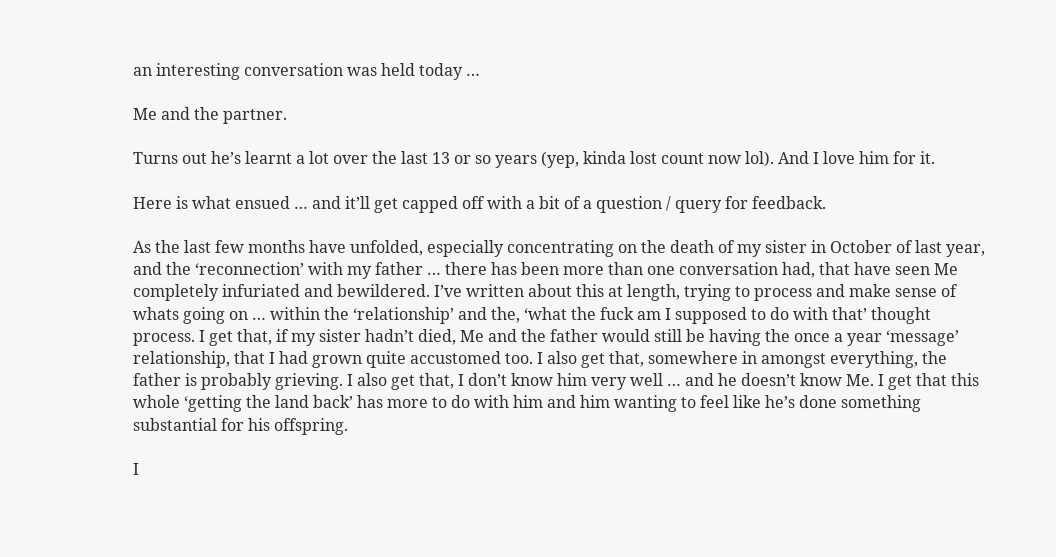an interesting conversation was held today …

Me and the partner.

Turns out he’s learnt a lot over the last 13 or so years (yep, kinda lost count now lol). And I love him for it.

Here is what ensued … and it’ll get capped off with a bit of a question / query for feedback.

As the last few months have unfolded, especially concentrating on the death of my sister in October of last year, and the ‘reconnection’ with my father … there has been more than one conversation had, that have seen Me completely infuriated and bewildered. I’ve written about this at length, trying to process and make sense of whats going on … within the ‘relationship’ and the, ‘what the fuck am I supposed to do with that’ thought process. I get that, if my sister hadn’t died, Me and the father would still be having the once a year ‘message’ relationship, that I had grown quite accustomed too. I also get that, somewhere in amongst everything, the father is probably grieving. I also get that, I don’t know him very well … and he doesn’t know Me. I get that this whole ‘getting the land back’ has more to do with him and him wanting to feel like he’s done something substantial for his offspring.

I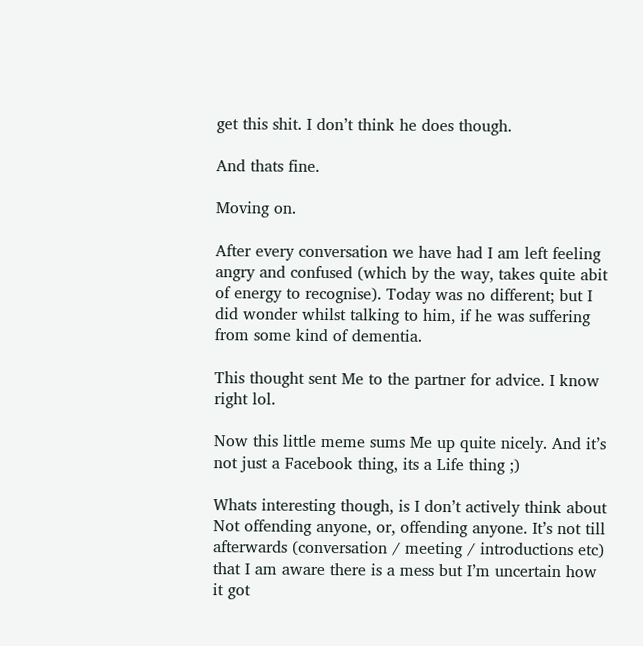get this shit. I don’t think he does though.

And thats fine.

Moving on.

After every conversation we have had I am left feeling angry and confused (which by the way, takes quite abit of energy to recognise). Today was no different; but I did wonder whilst talking to him, if he was suffering from some kind of dementia.

This thought sent Me to the partner for advice. I know right lol.

Now this little meme sums Me up quite nicely. And it’s not just a Facebook thing, its a Life thing ;)

Whats interesting though, is I don’t actively think about Not offending anyone, or, offending anyone. It’s not till afterwards (conversation / meeting / introductions etc) that I am aware there is a mess but I’m uncertain how it got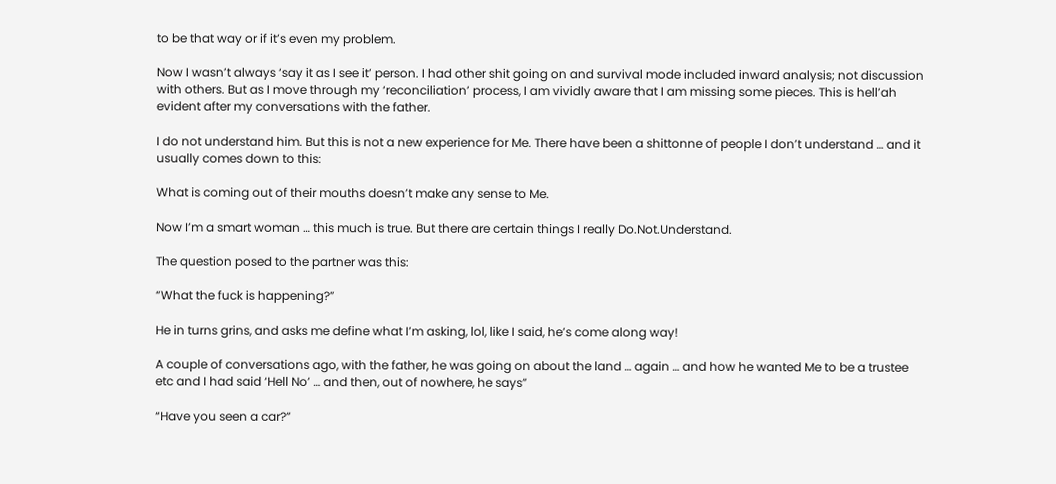to be that way or if it’s even my problem.

Now I wasn’t always ‘say it as I see it’ person. I had other shit going on and survival mode included inward analysis; not discussion with others. But as I move through my ‘reconciliation’ process, I am vividly aware that I am missing some pieces. This is hell’ah evident after my conversations with the father.

I do not understand him. But this is not a new experience for Me. There have been a shittonne of people I don’t understand … and it usually comes down to this:

What is coming out of their mouths doesn’t make any sense to Me.

Now I’m a smart woman … this much is true. But there are certain things I really Do.Not.Understand.

The question posed to the partner was this:

“What the fuck is happening?”

He in turns grins, and asks me define what I’m asking, lol, like I said, he’s come along way!

A couple of conversations ago, with the father, he was going on about the land … again … and how he wanted Me to be a trustee etc and I had said ‘Hell No’ … and then, out of nowhere, he says”

“Have you seen a car?”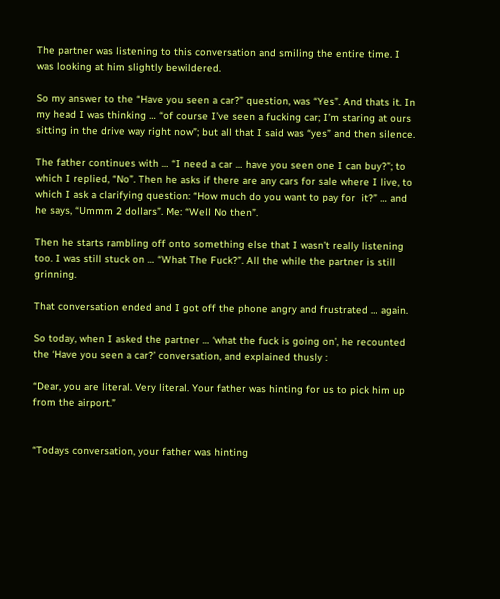The partner was listening to this conversation and smiling the entire time. I was looking at him slightly bewildered.

So my answer to the “Have you seen a car?” question, was “Yes”. And thats it. In my head I was thinking … “of course I’ve seen a fucking car; I’m staring at ours sitting in the drive way right now”; but all that I said was “yes” and then silence.

The father continues with … “I need a car … have you seen one I can buy?”; to which I replied, “No”. Then he asks if there are any cars for sale where I live, to which I ask a clarifying question: “How much do you want to pay for  it?” … and he says, “Ummm 2 dollars”. Me: “Well No then”.

Then he starts rambling off onto something else that I wasn’t really listening too. I was still stuck on … “What The Fuck?”. All the while the partner is still grinning.

That conversation ended and I got off the phone angry and frustrated … again.

So today, when I asked the partner … ‘what the fuck is going on’, he recounted the ‘Have you seen a car?’ conversation, and explained thusly :

“Dear, you are literal. Very literal. Your father was hinting for us to pick him up from the airport.”


“Todays conversation, your father was hinting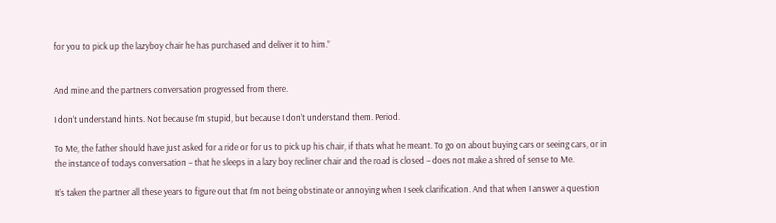for you to pick up the lazyboy chair he has purchased and deliver it to him.”


And mine and the partners conversation progressed from there.

I don’t understand hints. Not because I’m stupid, but because I don’t understand them. Period.

To Me, the father should have just asked for a ride or for us to pick up his chair, if thats what he meant. To go on about buying cars or seeing cars, or in the instance of todays conversation – that he sleeps in a lazy boy recliner chair and the road is closed – does not make a shred of sense to Me.

It’s taken the partner all these years to figure out that I’m not being obstinate or annoying when I seek clarification. And that when I answer a question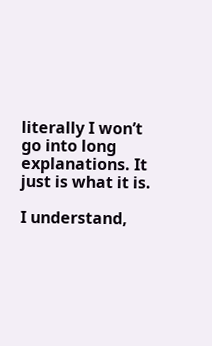literally I won’t go into long explanations. It just is what it is.

I understand,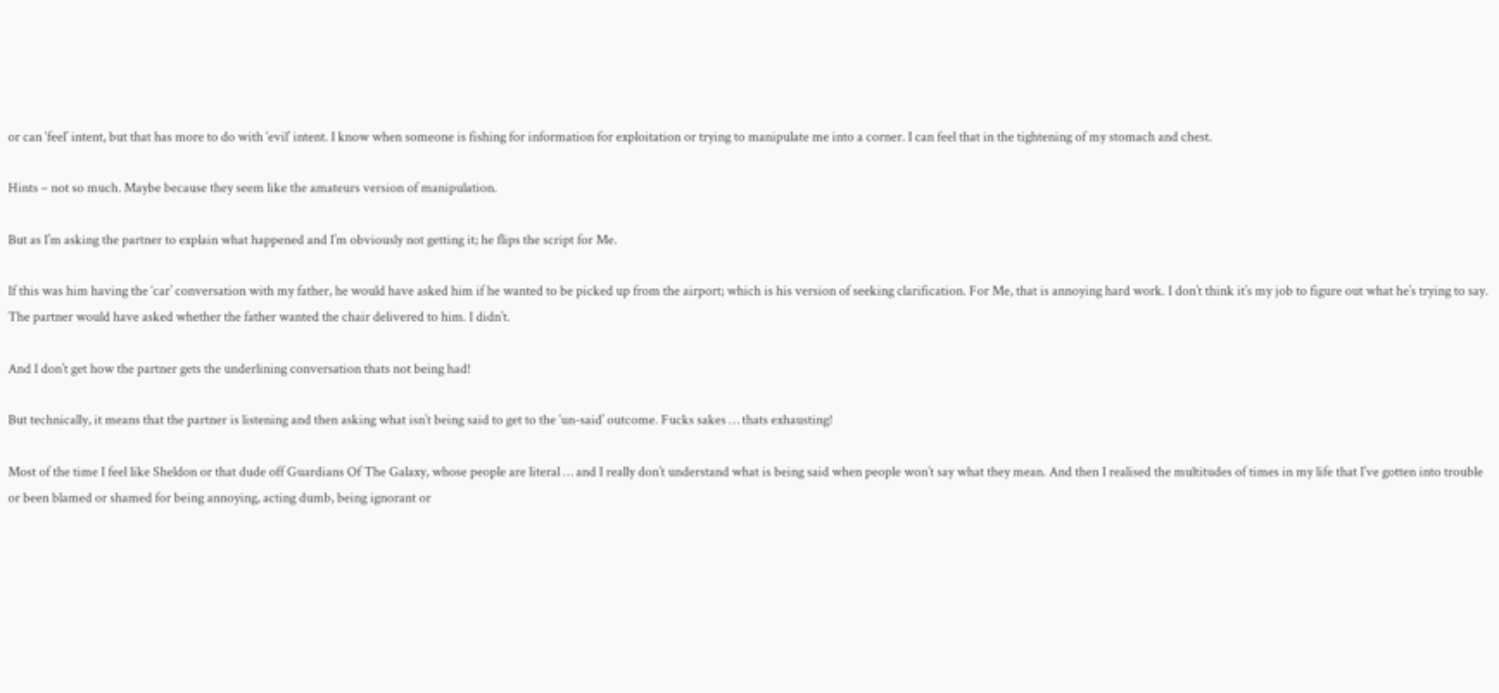or can ‘feel’ intent, but that has more to do with ‘evil’ intent. I know when someone is fishing for information for exploitation or trying to manipulate me into a corner. I can feel that in the tightening of my stomach and chest.

Hints – not so much. Maybe because they seem like the amateurs version of manipulation.

But as I’m asking the partner to explain what happened and I’m obviously not getting it; he flips the script for Me.

If this was him having the ‘car’ conversation with my father, he would have asked him if he wanted to be picked up from the airport; which is his version of seeking clarification. For Me, that is annoying hard work. I don’t think it’s my job to figure out what he’s trying to say. The partner would have asked whether the father wanted the chair delivered to him. I didn’t.

And I don’t get how the partner gets the underlining conversation thats not being had!

But technically, it means that the partner is listening and then asking what isn’t being said to get to the ‘un-said’ outcome. Fucks sakes … thats exhausting!

Most of the time I feel like Sheldon or that dude off Guardians Of The Galaxy, whose people are literal … and I really don’t understand what is being said when people won’t say what they mean. And then I realised the multitudes of times in my life that I’ve gotten into trouble or been blamed or shamed for being annoying, acting dumb, being ignorant or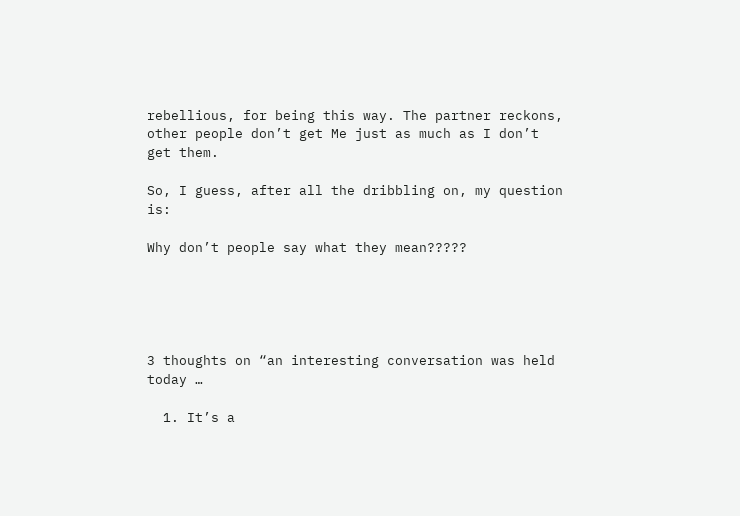rebellious, for being this way. The partner reckons, other people don’t get Me just as much as I don’t get them.

So, I guess, after all the dribbling on, my question is:

Why don’t people say what they mean?????





3 thoughts on “an interesting conversation was held today …

  1. It’s a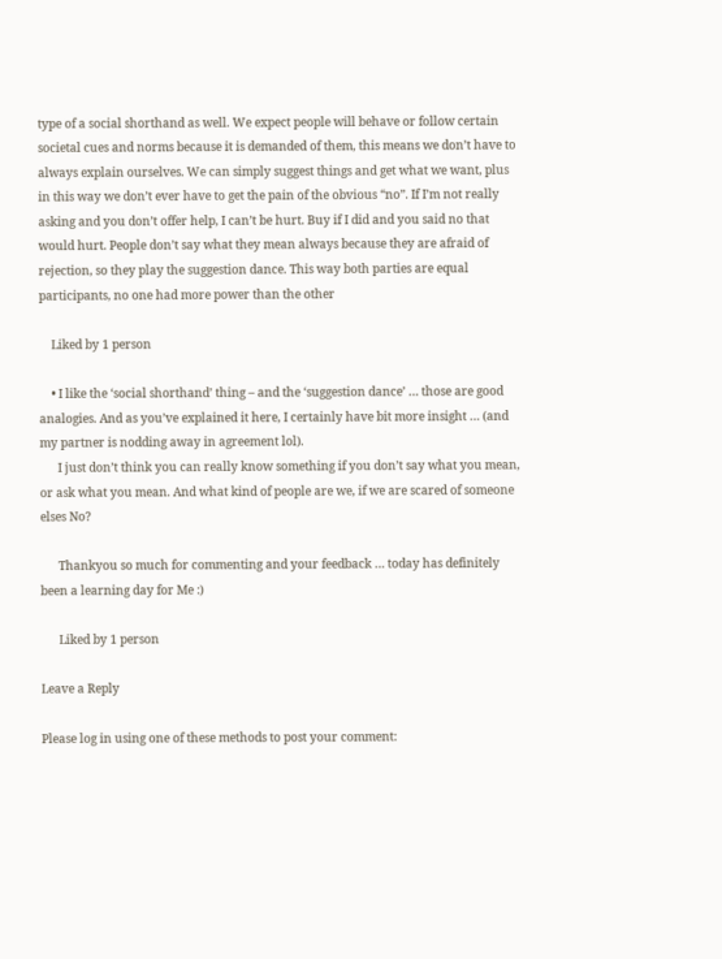type of a social shorthand as well. We expect people will behave or follow certain societal cues and norms because it is demanded of them, this means we don’t have to always explain ourselves. We can simply suggest things and get what we want, plus in this way we don’t ever have to get the pain of the obvious “no”. If I’m not really asking and you don’t offer help, I can’t be hurt. Buy if I did and you said no that would hurt. People don’t say what they mean always because they are afraid of rejection, so they play the suggestion dance. This way both parties are equal participants, no one had more power than the other

    Liked by 1 person

    • I like the ‘social shorthand’ thing – and the ‘suggestion dance’ … those are good analogies. And as you’ve explained it here, I certainly have bit more insight … (and my partner is nodding away in agreement lol).
      I just don’t think you can really know something if you don’t say what you mean, or ask what you mean. And what kind of people are we, if we are scared of someone elses No?

      Thankyou so much for commenting and your feedback … today has definitely been a learning day for Me :)

      Liked by 1 person

Leave a Reply

Please log in using one of these methods to post your comment: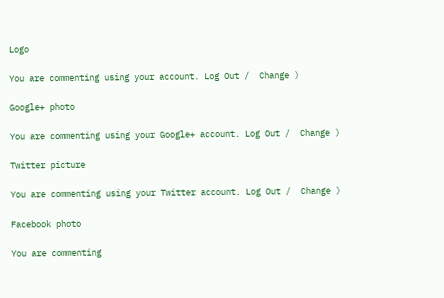Logo

You are commenting using your account. Log Out /  Change )

Google+ photo

You are commenting using your Google+ account. Log Out /  Change )

Twitter picture

You are commenting using your Twitter account. Log Out /  Change )

Facebook photo

You are commenting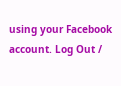using your Facebook account. Log Out /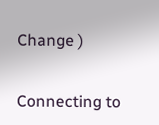Change )


Connecting to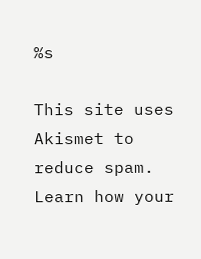%s

This site uses Akismet to reduce spam. Learn how your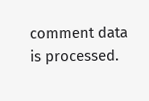comment data is processed.